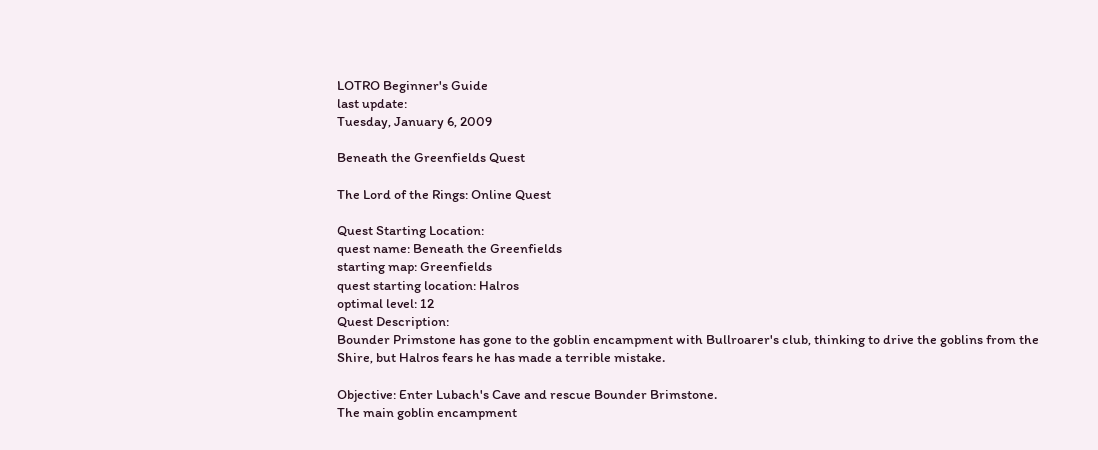LOTRO Beginner's Guide
last update:
Tuesday, January 6, 2009

Beneath the Greenfields Quest

The Lord of the Rings: Online Quest

Quest Starting Location:
quest name: Beneath the Greenfields
starting map: Greenfields
quest starting location: Halros
optimal level: 12
Quest Description:
Bounder Primstone has gone to the goblin encampment with Bullroarer's club, thinking to drive the goblins from the Shire, but Halros fears he has made a terrible mistake.

Objective: Enter Lubach's Cave and rescue Bounder Brimstone.
The main goblin encampment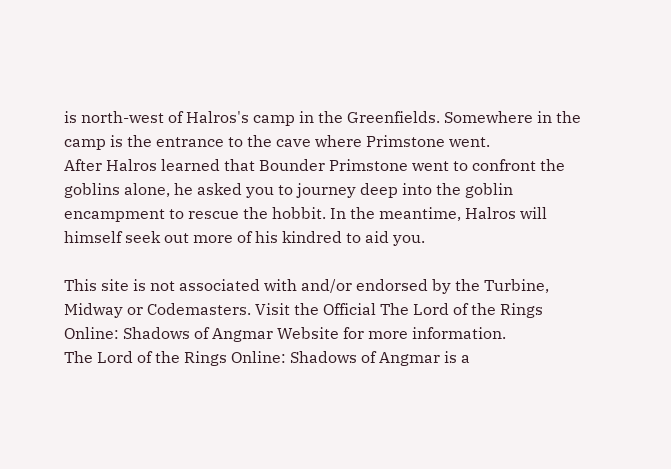is north-west of Halros's camp in the Greenfields. Somewhere in the camp is the entrance to the cave where Primstone went.
After Halros learned that Bounder Primstone went to confront the goblins alone, he asked you to journey deep into the goblin encampment to rescue the hobbit. In the meantime, Halros will himself seek out more of his kindred to aid you.

This site is not associated with and/or endorsed by the Turbine, Midway or Codemasters. Visit the Official The Lord of the Rings Online: Shadows of Angmar Website for more information.
The Lord of the Rings Online: Shadows of Angmar is a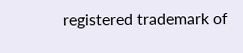registered trademark of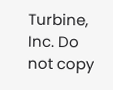Turbine, Inc. Do not copy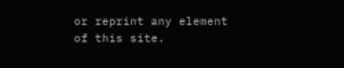or reprint any element of this site.